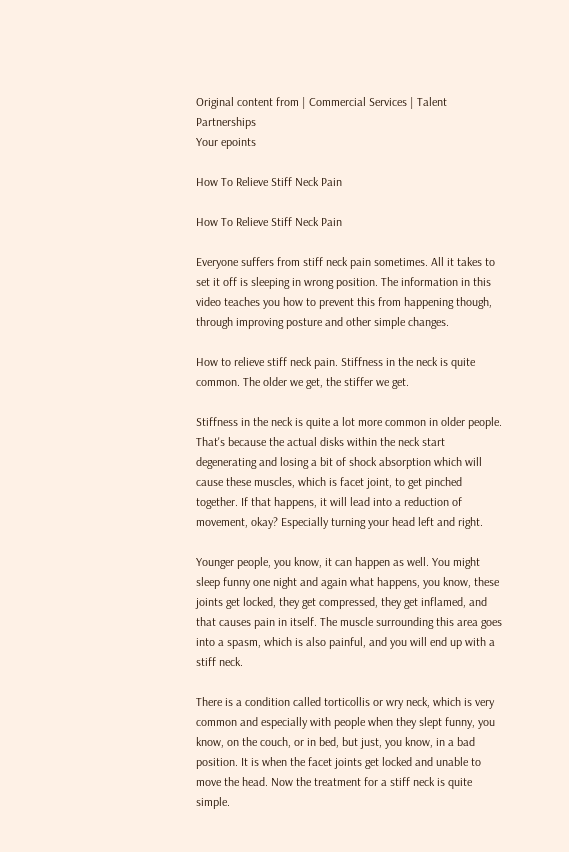Original content from | Commercial Services | Talent Partnerships
Your epoints

How To Relieve Stiff Neck Pain

How To Relieve Stiff Neck Pain

Everyone suffers from stiff neck pain sometimes. All it takes to set it off is sleeping in wrong position. The information in this video teaches you how to prevent this from happening though, through improving posture and other simple changes.

How to relieve stiff neck pain. Stiffness in the neck is quite common. The older we get, the stiffer we get.

Stiffness in the neck is quite a lot more common in older people. That's because the actual disks within the neck start degenerating and losing a bit of shock absorption which will cause these muscles, which is facet joint, to get pinched together. If that happens, it will lead into a reduction of movement, okay? Especially turning your head left and right.

Younger people, you know, it can happen as well. You might sleep funny one night and again what happens, you know, these joints get locked, they get compressed, they get inflamed, and that causes pain in itself. The muscle surrounding this area goes into a spasm, which is also painful, and you will end up with a stiff neck.

There is a condition called torticollis or wry neck, which is very common and especially with people when they slept funny, you know, on the couch, or in bed, but just, you know, in a bad position. It is when the facet joints get locked and unable to move the head. Now the treatment for a stiff neck is quite simple.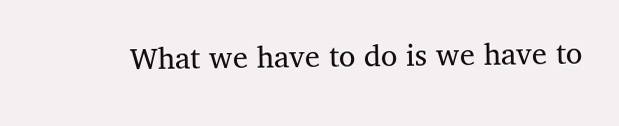What we have to do is we have to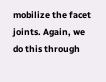mobilize the facet joints. Again, we do this through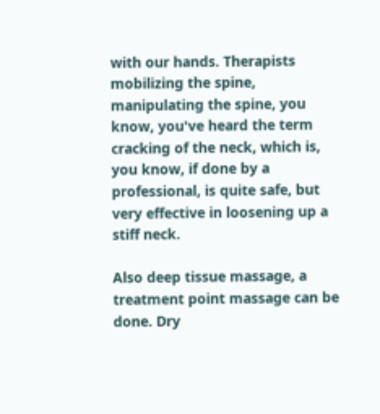with our hands. Therapists mobilizing the spine, manipulating the spine, you know, you've heard the term cracking of the neck, which is, you know, if done by a professional, is quite safe, but very effective in loosening up a stiff neck.

Also deep tissue massage, a treatment point massage can be done. Dry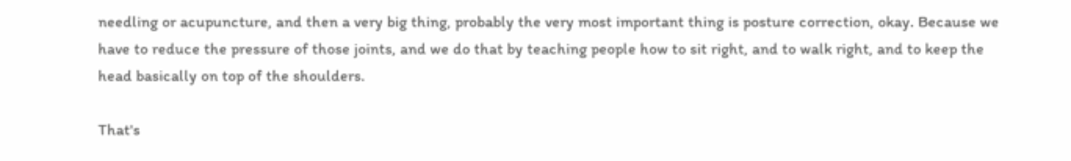needling or acupuncture, and then a very big thing, probably the very most important thing is posture correction, okay. Because we have to reduce the pressure of those joints, and we do that by teaching people how to sit right, and to walk right, and to keep the head basically on top of the shoulders.

That's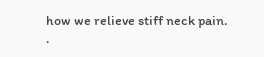how we relieve stiff neck pain. .